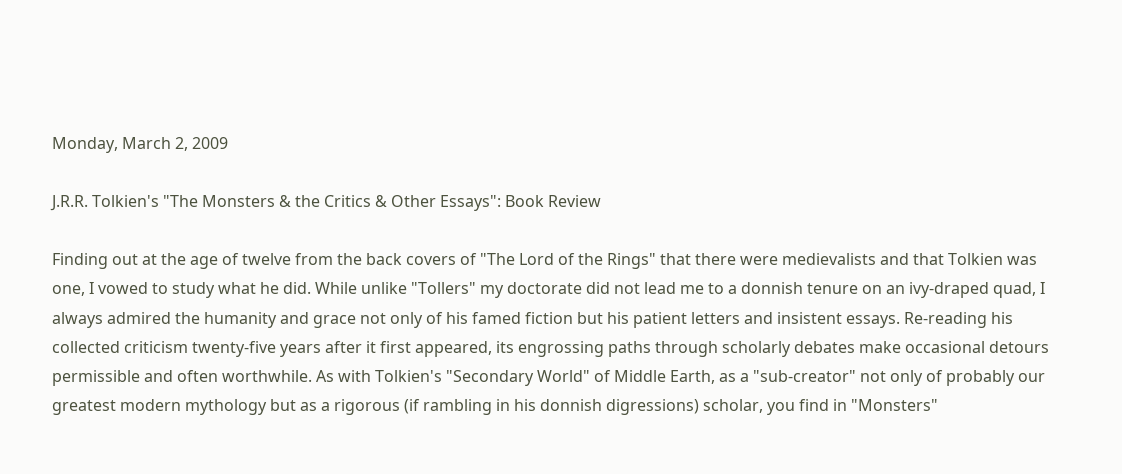Monday, March 2, 2009

J.R.R. Tolkien's "The Monsters & the Critics & Other Essays": Book Review

Finding out at the age of twelve from the back covers of "The Lord of the Rings" that there were medievalists and that Tolkien was one, I vowed to study what he did. While unlike "Tollers" my doctorate did not lead me to a donnish tenure on an ivy-draped quad, I always admired the humanity and grace not only of his famed fiction but his patient letters and insistent essays. Re-reading his collected criticism twenty-five years after it first appeared, its engrossing paths through scholarly debates make occasional detours permissible and often worthwhile. As with Tolkien's "Secondary World" of Middle Earth, as a "sub-creator" not only of probably our greatest modern mythology but as a rigorous (if rambling in his donnish digressions) scholar, you find in "Monsters"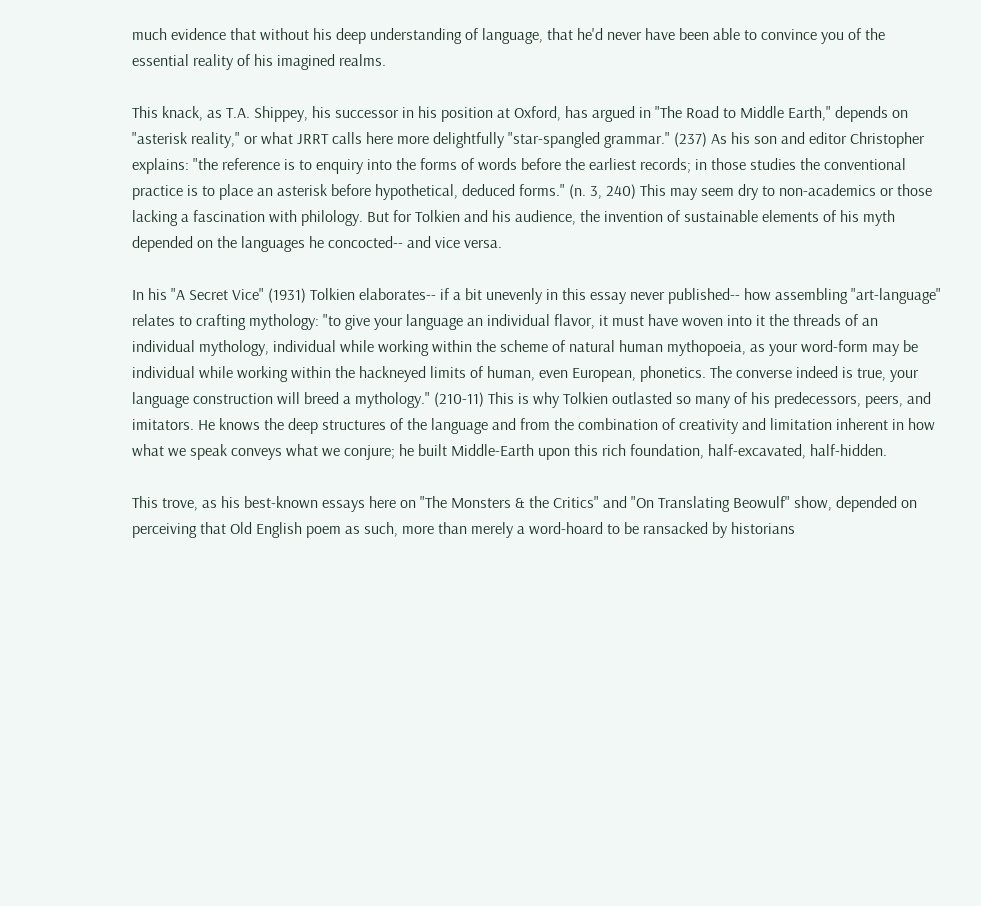much evidence that without his deep understanding of language, that he'd never have been able to convince you of the essential reality of his imagined realms.

This knack, as T.A. Shippey, his successor in his position at Oxford, has argued in "The Road to Middle Earth," depends on "asterisk reality," or what JRRT calls here more delightfully "star-spangled grammar." (237) As his son and editor Christopher explains: "the reference is to enquiry into the forms of words before the earliest records; in those studies the conventional practice is to place an asterisk before hypothetical, deduced forms." (n. 3, 240) This may seem dry to non-academics or those lacking a fascination with philology. But for Tolkien and his audience, the invention of sustainable elements of his myth depended on the languages he concocted-- and vice versa.

In his "A Secret Vice" (1931) Tolkien elaborates-- if a bit unevenly in this essay never published-- how assembling "art-language" relates to crafting mythology: "to give your language an individual flavor, it must have woven into it the threads of an individual mythology, individual while working within the scheme of natural human mythopoeia, as your word-form may be individual while working within the hackneyed limits of human, even European, phonetics. The converse indeed is true, your language construction will breed a mythology." (210-11) This is why Tolkien outlasted so many of his predecessors, peers, and imitators. He knows the deep structures of the language and from the combination of creativity and limitation inherent in how what we speak conveys what we conjure; he built Middle-Earth upon this rich foundation, half-excavated, half-hidden.

This trove, as his best-known essays here on "The Monsters & the Critics" and "On Translating Beowulf" show, depended on perceiving that Old English poem as such, more than merely a word-hoard to be ransacked by historians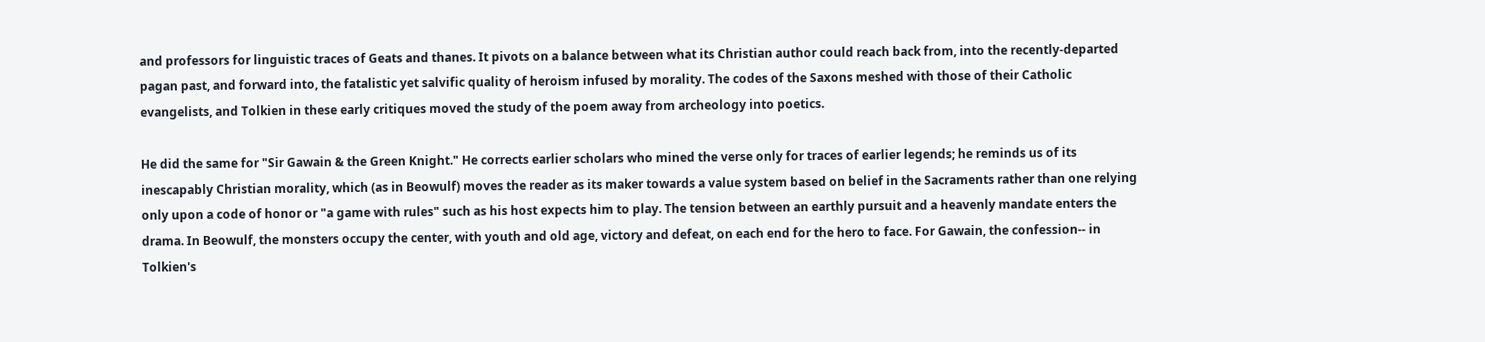and professors for linguistic traces of Geats and thanes. It pivots on a balance between what its Christian author could reach back from, into the recently-departed pagan past, and forward into, the fatalistic yet salvific quality of heroism infused by morality. The codes of the Saxons meshed with those of their Catholic evangelists, and Tolkien in these early critiques moved the study of the poem away from archeology into poetics.

He did the same for "Sir Gawain & the Green Knight." He corrects earlier scholars who mined the verse only for traces of earlier legends; he reminds us of its inescapably Christian morality, which (as in Beowulf) moves the reader as its maker towards a value system based on belief in the Sacraments rather than one relying only upon a code of honor or "a game with rules" such as his host expects him to play. The tension between an earthly pursuit and a heavenly mandate enters the drama. In Beowulf, the monsters occupy the center, with youth and old age, victory and defeat, on each end for the hero to face. For Gawain, the confession-- in Tolkien's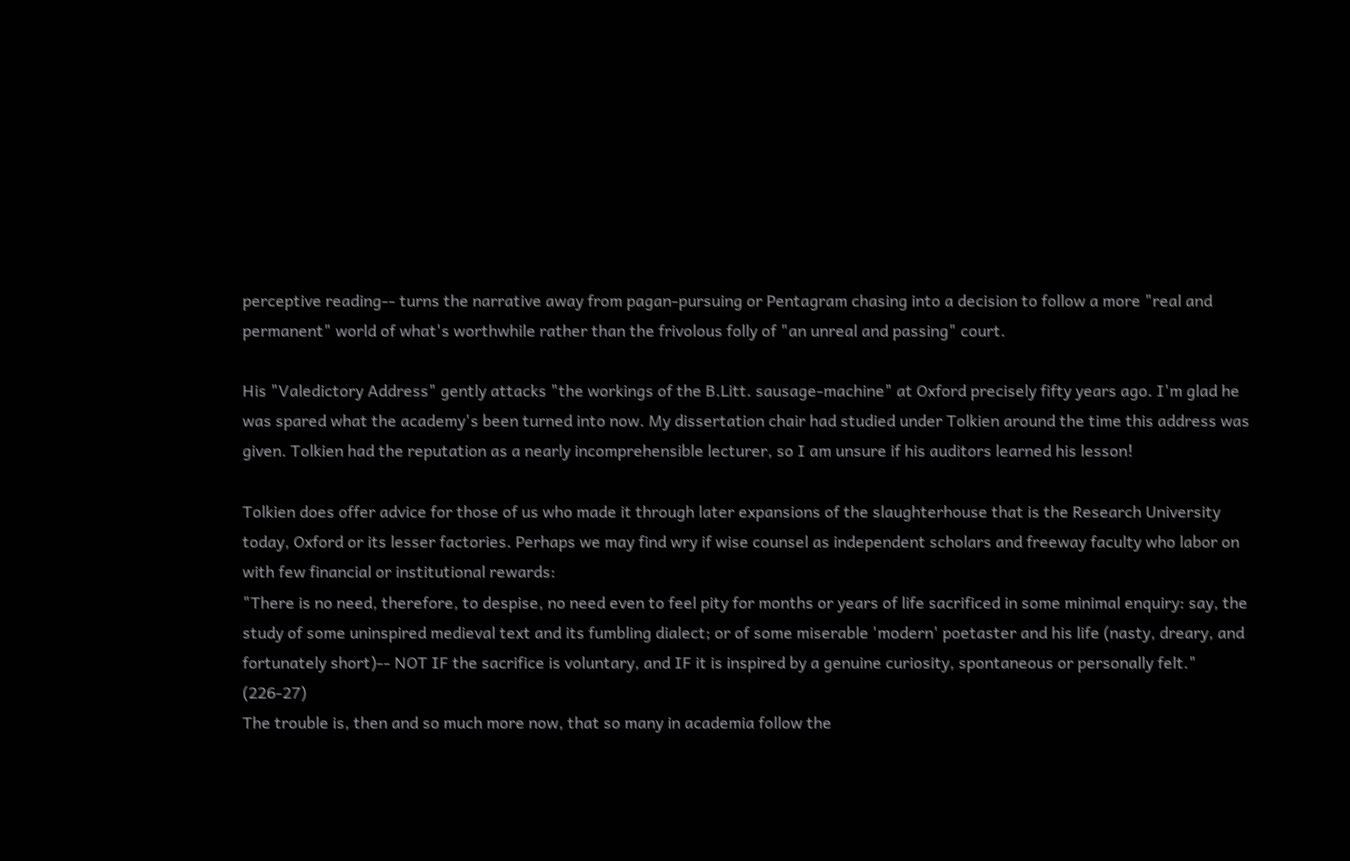perceptive reading-- turns the narrative away from pagan-pursuing or Pentagram chasing into a decision to follow a more "real and permanent" world of what's worthwhile rather than the frivolous folly of "an unreal and passing" court.

His "Valedictory Address" gently attacks "the workings of the B.Litt. sausage-machine" at Oxford precisely fifty years ago. I'm glad he was spared what the academy's been turned into now. My dissertation chair had studied under Tolkien around the time this address was given. Tolkien had the reputation as a nearly incomprehensible lecturer, so I am unsure if his auditors learned his lesson!

Tolkien does offer advice for those of us who made it through later expansions of the slaughterhouse that is the Research University today, Oxford or its lesser factories. Perhaps we may find wry if wise counsel as independent scholars and freeway faculty who labor on with few financial or institutional rewards:
"There is no need, therefore, to despise, no need even to feel pity for months or years of life sacrificed in some minimal enquiry: say, the study of some uninspired medieval text and its fumbling dialect; or of some miserable 'modern' poetaster and his life (nasty, dreary, and fortunately short)-- NOT IF the sacrifice is voluntary, and IF it is inspired by a genuine curiosity, spontaneous or personally felt." (226-27)
The trouble is, then and so much more now, that so many in academia follow the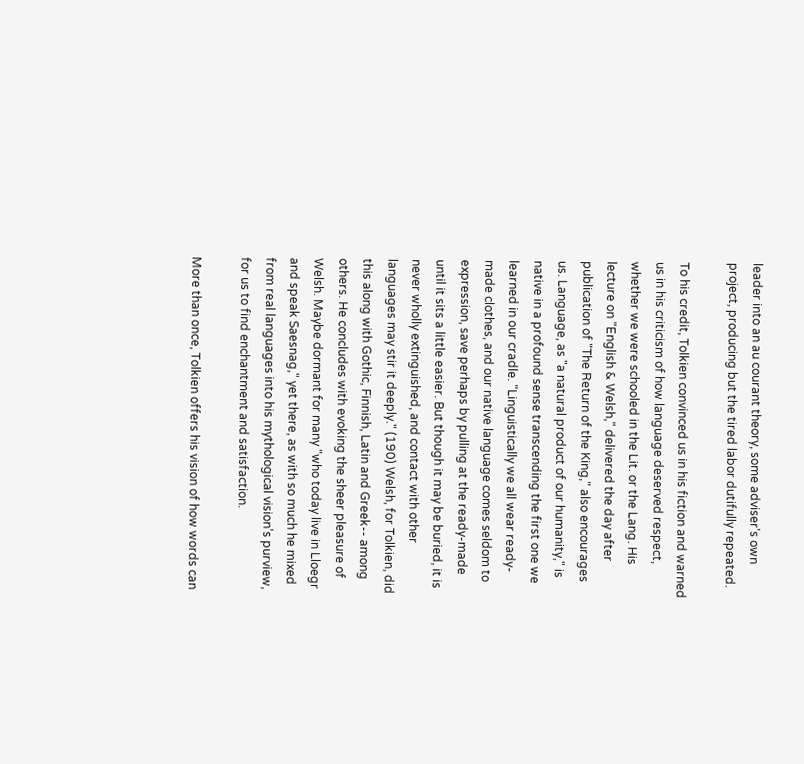leader into an au courant theory, some adviser's own project, producing but the tired labor dutifully repeated.

To his credit, Tolkien convinced us in his fiction and warned us in his criticism of how language deserved respect, whether we were schooled in the Lit. or the Lang. His lecture on "English & Welsh," delivered the day after publication of "The Return of the King," also encourages us. Language, as "a natural product of our humanity," is native in a profound sense transcending the first one we learned in our cradle. "Linguistically we all wear ready-made clothes, and our native language comes seldom to expression, save perhaps by pulling at the ready-made until it sits a little easier. But though it may be buried, it is never wholly extinguished, and contact with other languages may stir it deeply." (190) Welsh, for Tolkien, did this along with Gothic, Finnish, Latin and Greek-- among others. He concludes with evoking the sheer pleasure of Welsh. Maybe dormant for many "who today live in Lloegr and speak Saesnag," yet there, as with so much he mixed from real languages into his mythological vision's purview, for us to find enchantment and satisfaction.

More than once, Tolkien offers his vision of how words can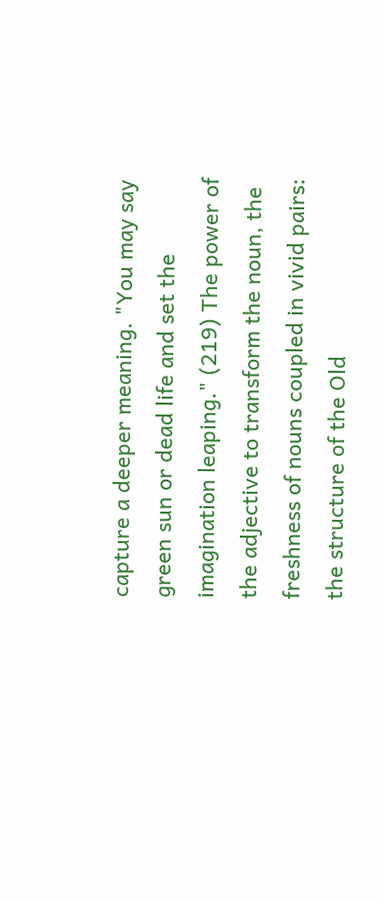capture a deeper meaning. "You may say green sun or dead life and set the imagination leaping." (219) The power of the adjective to transform the noun, the freshness of nouns coupled in vivid pairs: the structure of the Old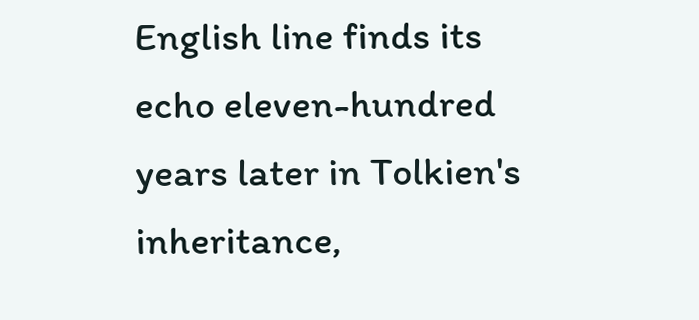English line finds its echo eleven-hundred years later in Tolkien's inheritance,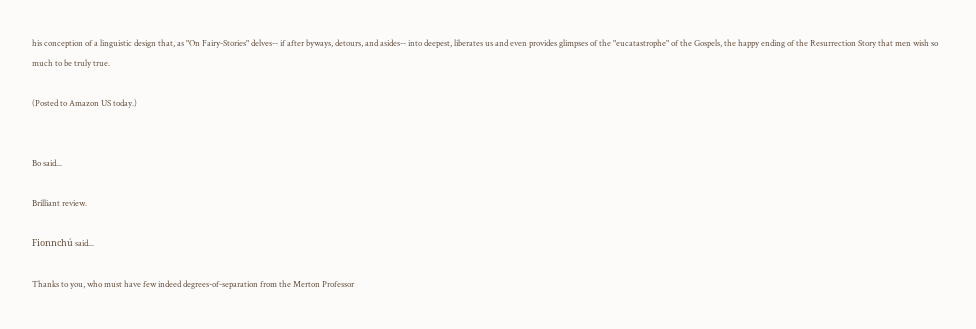his conception of a linguistic design that, as "On Fairy-Stories" delves-- if after byways, detours, and asides-- into deepest, liberates us and even provides glimpses of the "eucatastrophe" of the Gospels, the happy ending of the Resurrection Story that men wish so much to be truly true.

(Posted to Amazon US today.)


Bo said...

Brilliant review.

Fionnchú said...

Thanks to you, who must have few indeed degrees-of-separation from the Merton Professor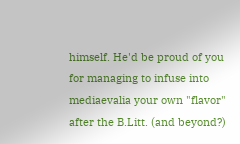himself. He'd be proud of you for managing to infuse into mediaevalia your own "flavor" after the B.Litt. (and beyond?)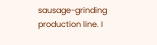sausage-grinding production line. I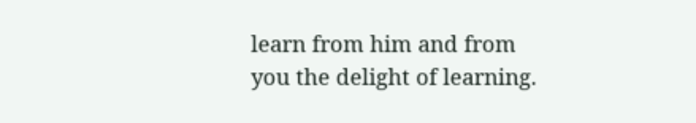learn from him and from you the delight of learning.